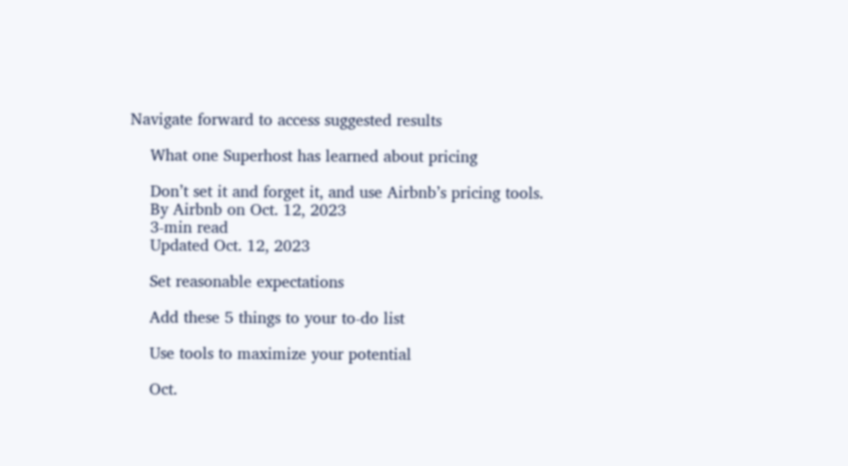Navigate forward to access suggested results

    What one Superhost has learned about pricing

    Don’t set it and forget it, and use Airbnb’s pricing tools.
    By Airbnb on Oct. 12, 2023
    3-min read
    Updated Oct. 12, 2023

    Set reasonable expectations

    Add these 5 things to your to-do list

    Use tools to maximize your potential

    Oct.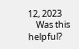12, 2023
    Was this helpful?